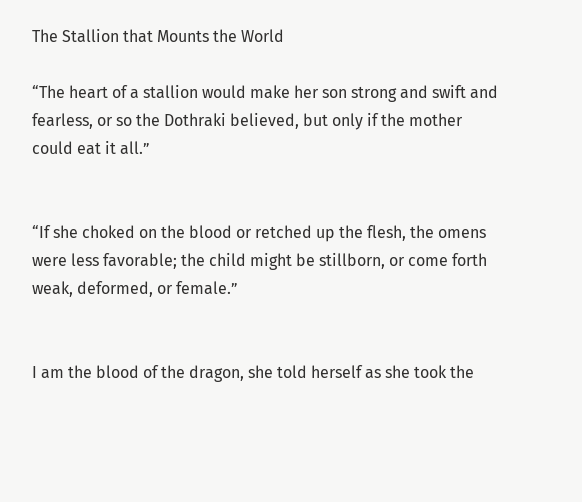The Stallion that Mounts the World

“The heart of a stallion would make her son strong and swift and fearless, or so the Dothraki believed, but only if the mother could eat it all.”


“If she choked on the blood or retched up the flesh, the omens were less favorable; the child might be stillborn, or come forth weak, deformed, or female.”


I am the blood of the dragon, she told herself as she took the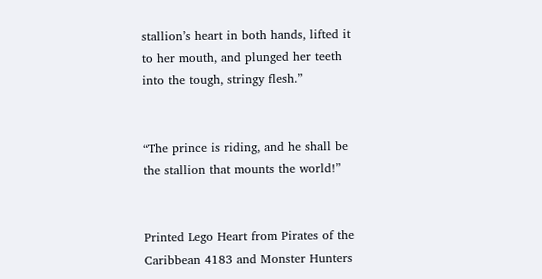stallion’s heart in both hands, lifted it to her mouth, and plunged her teeth into the tough, stringy flesh.”


“The prince is riding, and he shall be the stallion that mounts the world!”


Printed Lego Heart from Pirates of the Caribbean 4183 and Monster Hunters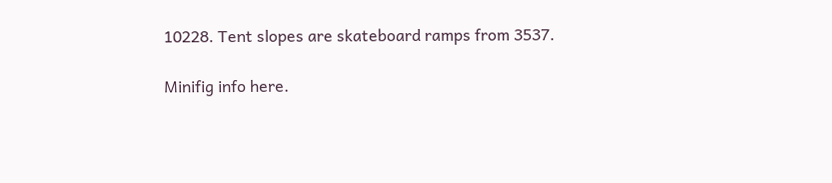10228. Tent slopes are skateboard ramps from 3537.

Minifig info here.